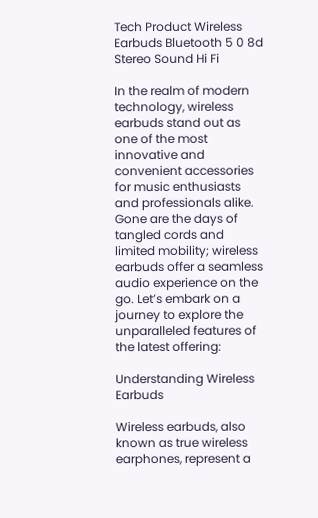Tech Product Wireless Earbuds Bluetooth 5 0 8d Stereo Sound Hi Fi

In the realm of modern technology, wireless earbuds stand out as one of the most innovative and convenient accessories for music enthusiasts and professionals alike. Gone are the days of tangled cords and limited mobility; wireless earbuds offer a seamless audio experience on the go. Let’s embark on a journey to explore the unparalleled features of the latest offering:

Understanding Wireless Earbuds

Wireless earbuds, also known as true wireless earphones, represent a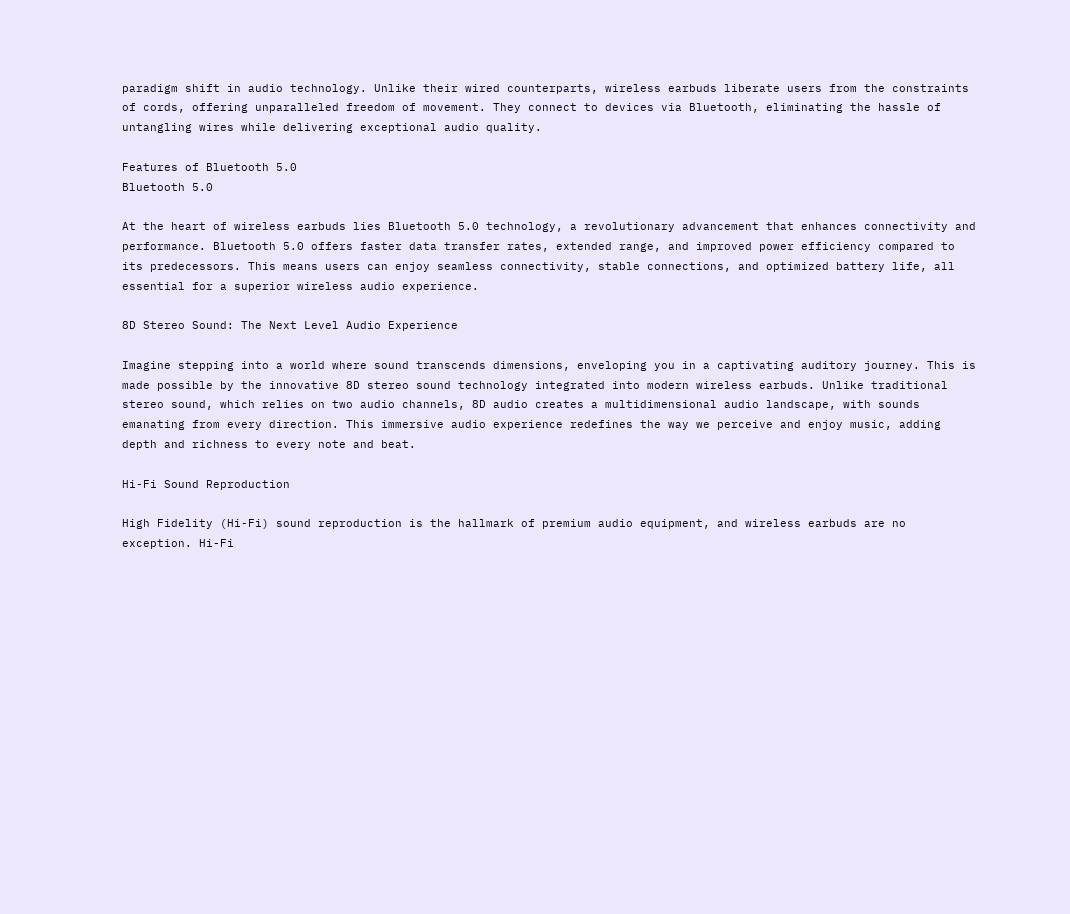paradigm shift in audio technology. Unlike their wired counterparts, wireless earbuds liberate users from the constraints of cords, offering unparalleled freedom of movement. They connect to devices via Bluetooth, eliminating the hassle of untangling wires while delivering exceptional audio quality.

Features of Bluetooth 5.0
Bluetooth 5.0

At the heart of wireless earbuds lies Bluetooth 5.0 technology, a revolutionary advancement that enhances connectivity and performance. Bluetooth 5.0 offers faster data transfer rates, extended range, and improved power efficiency compared to its predecessors. This means users can enjoy seamless connectivity, stable connections, and optimized battery life, all essential for a superior wireless audio experience.

8D Stereo Sound: The Next Level Audio Experience

Imagine stepping into a world where sound transcends dimensions, enveloping you in a captivating auditory journey. This is made possible by the innovative 8D stereo sound technology integrated into modern wireless earbuds. Unlike traditional stereo sound, which relies on two audio channels, 8D audio creates a multidimensional audio landscape, with sounds emanating from every direction. This immersive audio experience redefines the way we perceive and enjoy music, adding depth and richness to every note and beat.

Hi-Fi Sound Reproduction

High Fidelity (Hi-Fi) sound reproduction is the hallmark of premium audio equipment, and wireless earbuds are no exception. Hi-Fi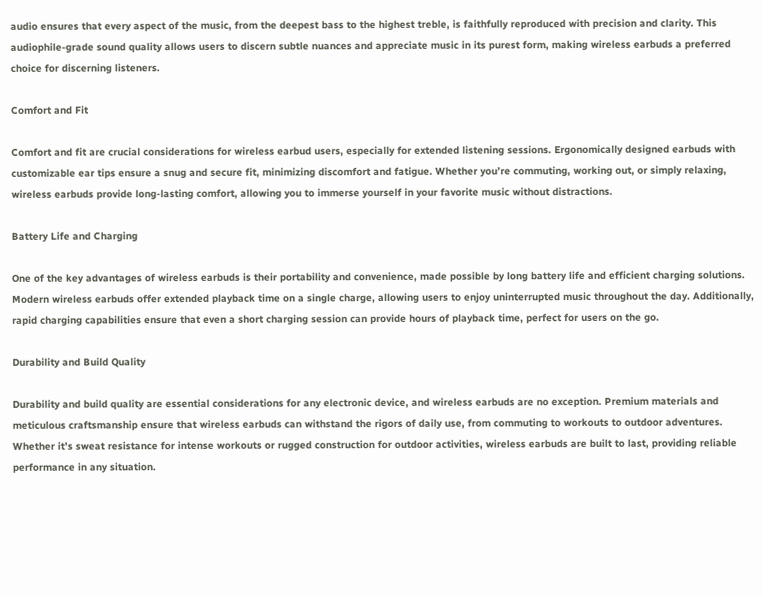audio ensures that every aspect of the music, from the deepest bass to the highest treble, is faithfully reproduced with precision and clarity. This audiophile-grade sound quality allows users to discern subtle nuances and appreciate music in its purest form, making wireless earbuds a preferred choice for discerning listeners.

Comfort and Fit

Comfort and fit are crucial considerations for wireless earbud users, especially for extended listening sessions. Ergonomically designed earbuds with customizable ear tips ensure a snug and secure fit, minimizing discomfort and fatigue. Whether you’re commuting, working out, or simply relaxing, wireless earbuds provide long-lasting comfort, allowing you to immerse yourself in your favorite music without distractions.

Battery Life and Charging

One of the key advantages of wireless earbuds is their portability and convenience, made possible by long battery life and efficient charging solutions. Modern wireless earbuds offer extended playback time on a single charge, allowing users to enjoy uninterrupted music throughout the day. Additionally, rapid charging capabilities ensure that even a short charging session can provide hours of playback time, perfect for users on the go.

Durability and Build Quality

Durability and build quality are essential considerations for any electronic device, and wireless earbuds are no exception. Premium materials and meticulous craftsmanship ensure that wireless earbuds can withstand the rigors of daily use, from commuting to workouts to outdoor adventures. Whether it’s sweat resistance for intense workouts or rugged construction for outdoor activities, wireless earbuds are built to last, providing reliable performance in any situation.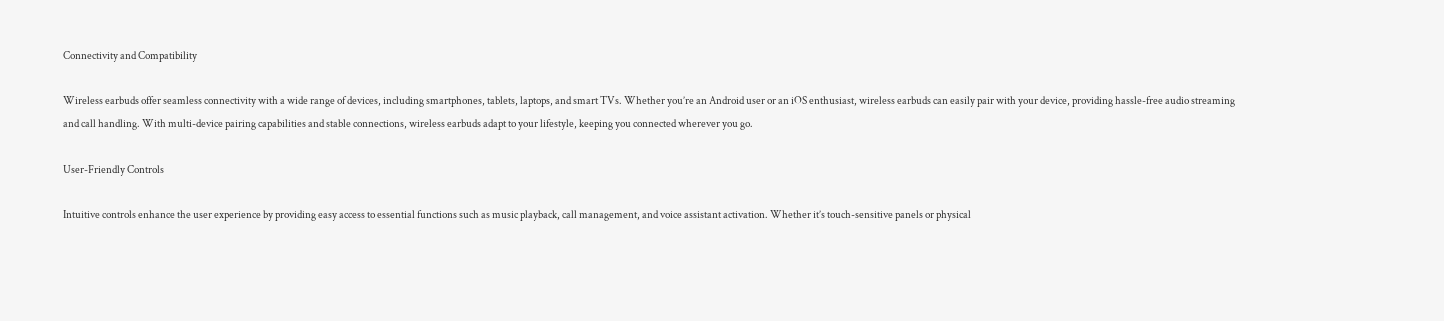Connectivity and Compatibility

Wireless earbuds offer seamless connectivity with a wide range of devices, including smartphones, tablets, laptops, and smart TVs. Whether you’re an Android user or an iOS enthusiast, wireless earbuds can easily pair with your device, providing hassle-free audio streaming and call handling. With multi-device pairing capabilities and stable connections, wireless earbuds adapt to your lifestyle, keeping you connected wherever you go.

User-Friendly Controls

Intuitive controls enhance the user experience by providing easy access to essential functions such as music playback, call management, and voice assistant activation. Whether it’s touch-sensitive panels or physical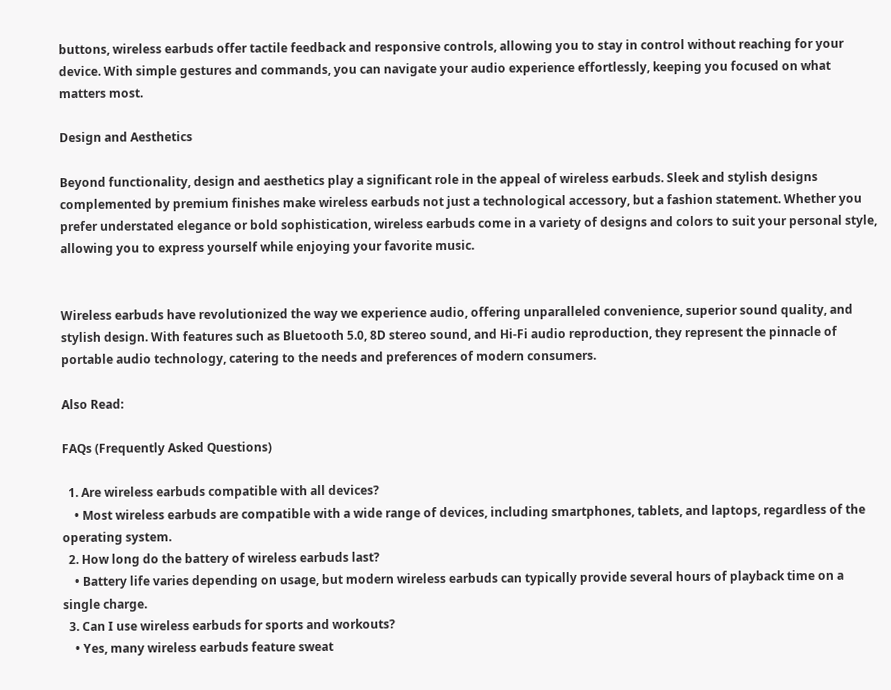buttons, wireless earbuds offer tactile feedback and responsive controls, allowing you to stay in control without reaching for your device. With simple gestures and commands, you can navigate your audio experience effortlessly, keeping you focused on what matters most.

Design and Aesthetics

Beyond functionality, design and aesthetics play a significant role in the appeal of wireless earbuds. Sleek and stylish designs complemented by premium finishes make wireless earbuds not just a technological accessory, but a fashion statement. Whether you prefer understated elegance or bold sophistication, wireless earbuds come in a variety of designs and colors to suit your personal style, allowing you to express yourself while enjoying your favorite music.


Wireless earbuds have revolutionized the way we experience audio, offering unparalleled convenience, superior sound quality, and stylish design. With features such as Bluetooth 5.0, 8D stereo sound, and Hi-Fi audio reproduction, they represent the pinnacle of portable audio technology, catering to the needs and preferences of modern consumers.

Also Read:

FAQs (Frequently Asked Questions)

  1. Are wireless earbuds compatible with all devices?
    • Most wireless earbuds are compatible with a wide range of devices, including smartphones, tablets, and laptops, regardless of the operating system.
  2. How long do the battery of wireless earbuds last?
    • Battery life varies depending on usage, but modern wireless earbuds can typically provide several hours of playback time on a single charge.
  3. Can I use wireless earbuds for sports and workouts?
    • Yes, many wireless earbuds feature sweat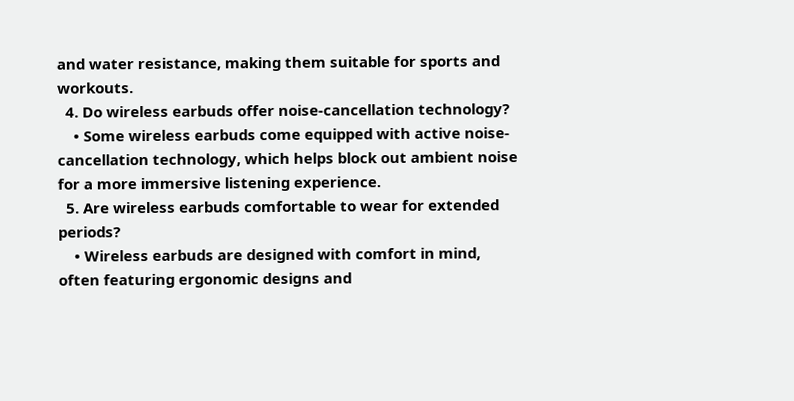and water resistance, making them suitable for sports and workouts.
  4. Do wireless earbuds offer noise-cancellation technology?
    • Some wireless earbuds come equipped with active noise-cancellation technology, which helps block out ambient noise for a more immersive listening experience.
  5. Are wireless earbuds comfortable to wear for extended periods?
    • Wireless earbuds are designed with comfort in mind, often featuring ergonomic designs and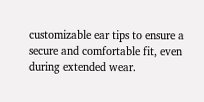customizable ear tips to ensure a secure and comfortable fit, even during extended wear.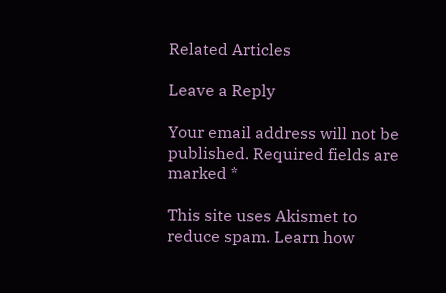Related Articles

Leave a Reply

Your email address will not be published. Required fields are marked *

This site uses Akismet to reduce spam. Learn how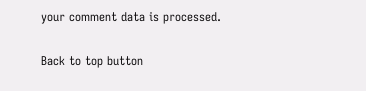your comment data is processed.

Back to top button